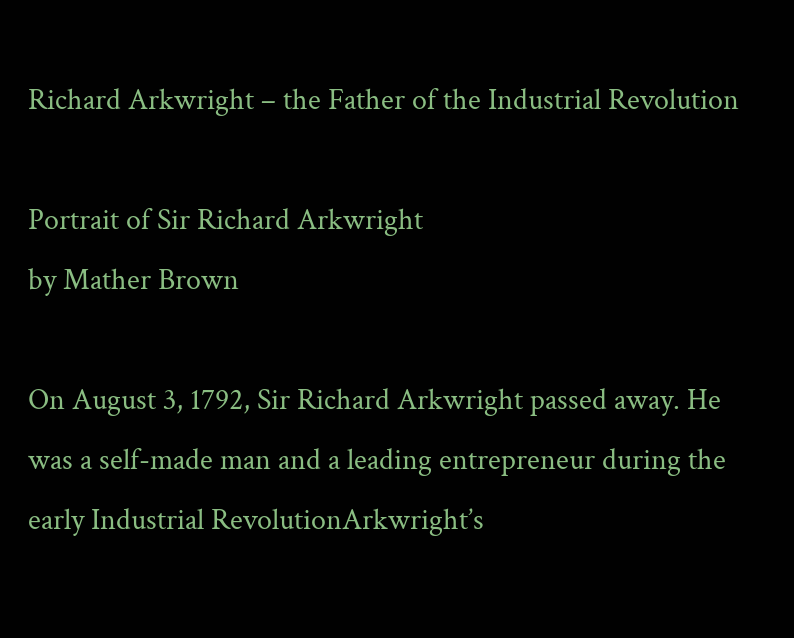Richard Arkwright – the Father of the Industrial Revolution

Portrait of Sir Richard Arkwright
by Mather Brown

On August 3, 1792, Sir Richard Arkwright passed away. He was a self-made man and a leading entrepreneur during the early Industrial RevolutionArkwright’s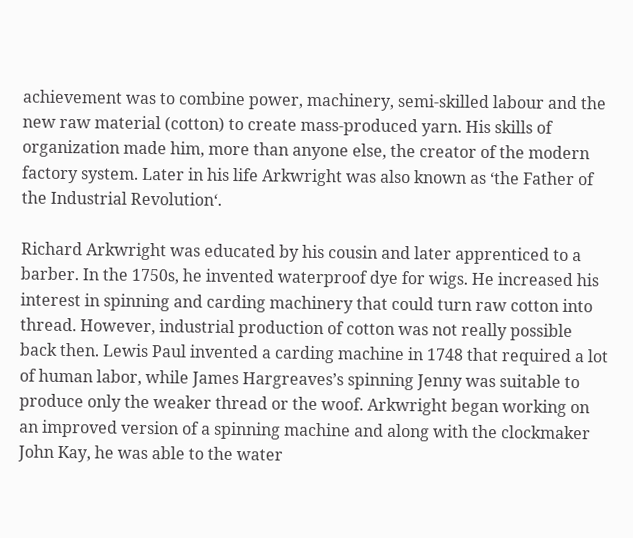achievement was to combine power, machinery, semi-skilled labour and the new raw material (cotton) to create mass-produced yarn. His skills of organization made him, more than anyone else, the creator of the modern factory system. Later in his life Arkwright was also known as ‘the Father of the Industrial Revolution‘.

Richard Arkwright was educated by his cousin and later apprenticed to a barber. In the 1750s, he invented waterproof dye for wigs. He increased his interest in spinning and carding machinery that could turn raw cotton into thread. However, industrial production of cotton was not really possible back then. Lewis Paul invented a carding machine in 1748 that required a lot of human labor, while James Hargreaves’s spinning Jenny was suitable to produce only the weaker thread or the woof. Arkwright began working on an improved version of a spinning machine and along with the clockmaker John Kay, he was able to the water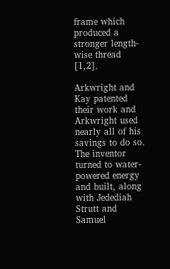frame which produced a stronger length-wise thread [1,2].

Arkwright and Kay patented their work and Arkwright used nearly all of his savings to do so. The inventor turned to water-powered energy and built, along with Jedediah Strutt and Samuel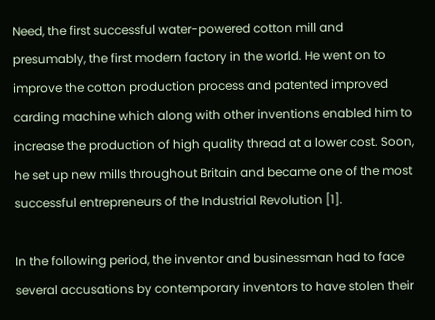Need, the first successful water-powered cotton mill and presumably, the first modern factory in the world. He went on to improve the cotton production process and patented improved carding machine which along with other inventions enabled him to increase the production of high quality thread at a lower cost. Soon, he set up new mills throughout Britain and became one of the most successful entrepreneurs of the Industrial Revolution [1].

In the following period, the inventor and businessman had to face several accusations by contemporary inventors to have stolen their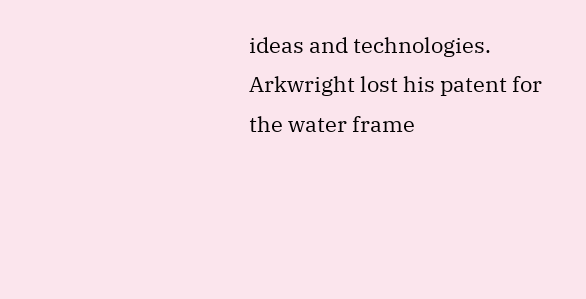ideas and technologies. Arkwright lost his patent for the water frame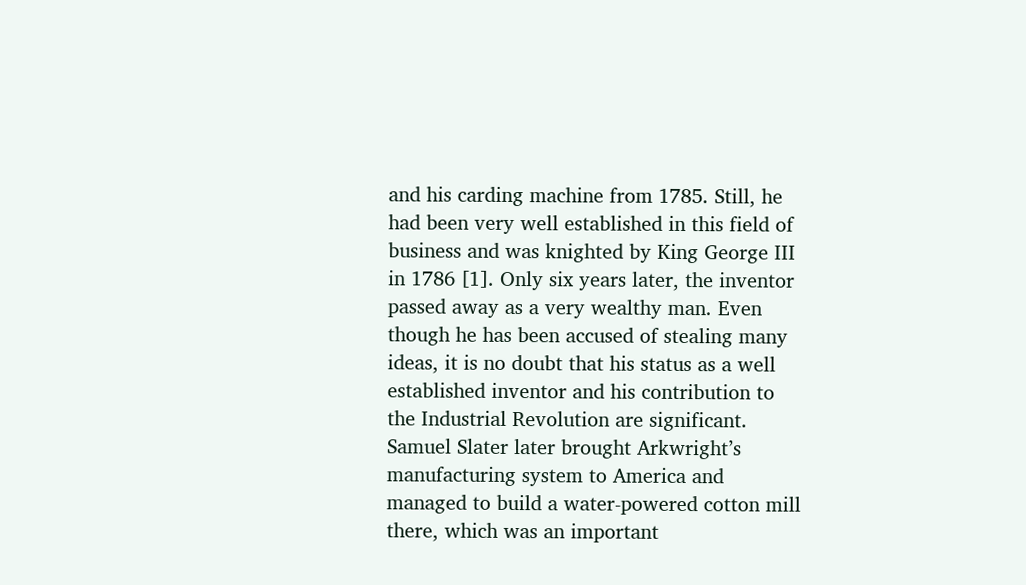and his carding machine from 1785. Still, he had been very well established in this field of business and was knighted by King George III in 1786 [1]. Only six years later, the inventor passed away as a very wealthy man. Even though he has been accused of stealing many ideas, it is no doubt that his status as a well established inventor and his contribution to the Industrial Revolution are significant. Samuel Slater later brought Arkwright’s manufacturing system to America and managed to build a water-powered cotton mill there, which was an important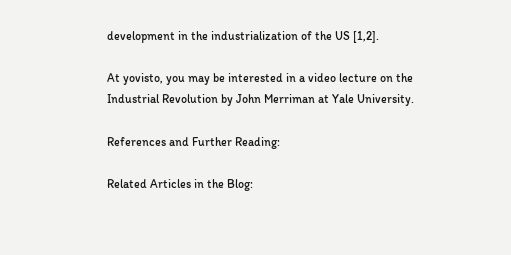development in the industrialization of the US [1,2].

At yovisto, you may be interested in a video lecture on the Industrial Revolution by John Merriman at Yale University.

References and Further Reading:

Related Articles in the Blog: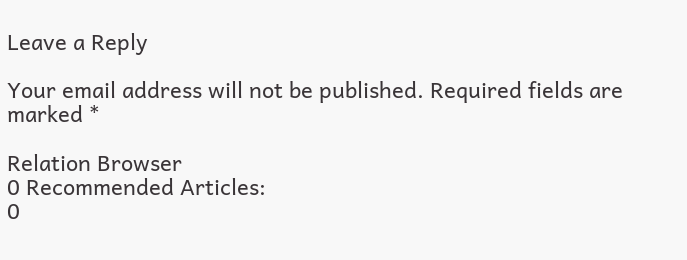Leave a Reply

Your email address will not be published. Required fields are marked *

Relation Browser
0 Recommended Articles:
0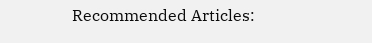Recommended Articles: